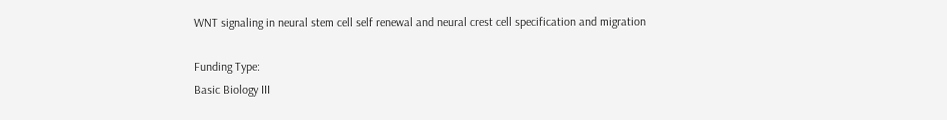WNT signaling in neural stem cell self renewal and neural crest cell specification and migration

Funding Type:
Basic Biology III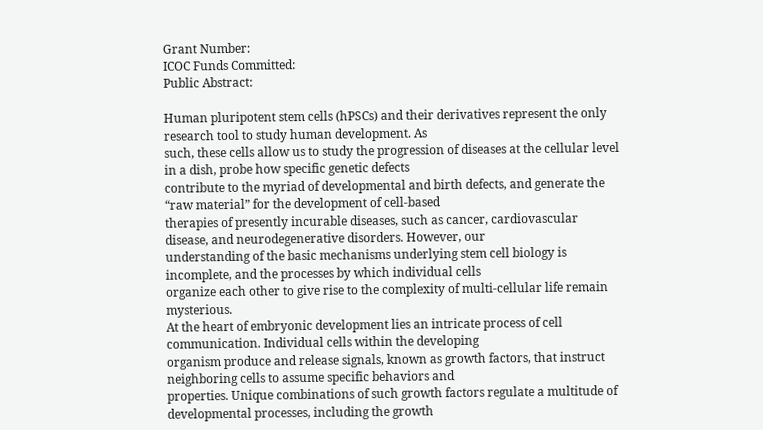Grant Number:
ICOC Funds Committed:
Public Abstract:

Human pluripotent stem cells (hPSCs) and their derivatives represent the only research tool to study human development. As
such, these cells allow us to study the progression of diseases at the cellular level in a dish, probe how specific genetic defects
contribute to the myriad of developmental and birth defects, and generate the “raw material” for the development of cell-based
therapies of presently incurable diseases, such as cancer, cardiovascular disease, and neurodegenerative disorders. However, our
understanding of the basic mechanisms underlying stem cell biology is incomplete, and the processes by which individual cells
organize each other to give rise to the complexity of multi-cellular life remain mysterious.
At the heart of embryonic development lies an intricate process of cell communication. Individual cells within the developing
organism produce and release signals, known as growth factors, that instruct neighboring cells to assume specific behaviors and
properties. Unique combinations of such growth factors regulate a multitude of developmental processes, including the growth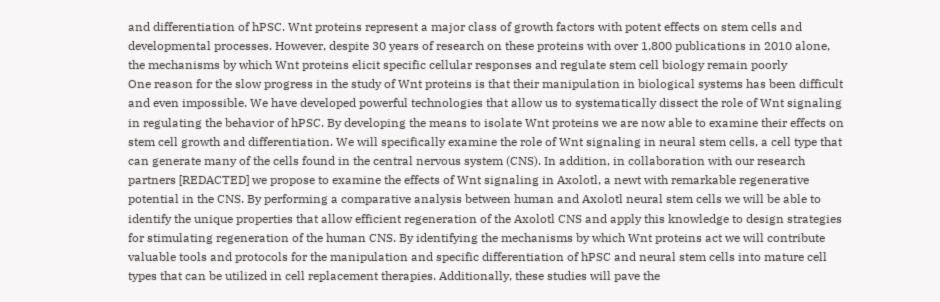and differentiation of hPSC. Wnt proteins represent a major class of growth factors with potent effects on stem cells and
developmental processes. However, despite 30 years of research on these proteins with over 1,800 publications in 2010 alone,
the mechanisms by which Wnt proteins elicit specific cellular responses and regulate stem cell biology remain poorly
One reason for the slow progress in the study of Wnt proteins is that their manipulation in biological systems has been difficult
and even impossible. We have developed powerful technologies that allow us to systematically dissect the role of Wnt signaling
in regulating the behavior of hPSC. By developing the means to isolate Wnt proteins we are now able to examine their effects on
stem cell growth and differentiation. We will specifically examine the role of Wnt signaling in neural stem cells, a cell type that
can generate many of the cells found in the central nervous system (CNS). In addition, in collaboration with our research
partners [REDACTED] we propose to examine the effects of Wnt signaling in Axolotl, a newt with remarkable regenerative
potential in the CNS. By performing a comparative analysis between human and Axolotl neural stem cells we will be able to
identify the unique properties that allow efficient regeneration of the Axolotl CNS and apply this knowledge to design strategies
for stimulating regeneration of the human CNS. By identifying the mechanisms by which Wnt proteins act we will contribute
valuable tools and protocols for the manipulation and specific differentiation of hPSC and neural stem cells into mature cell
types that can be utilized in cell replacement therapies. Additionally, these studies will pave the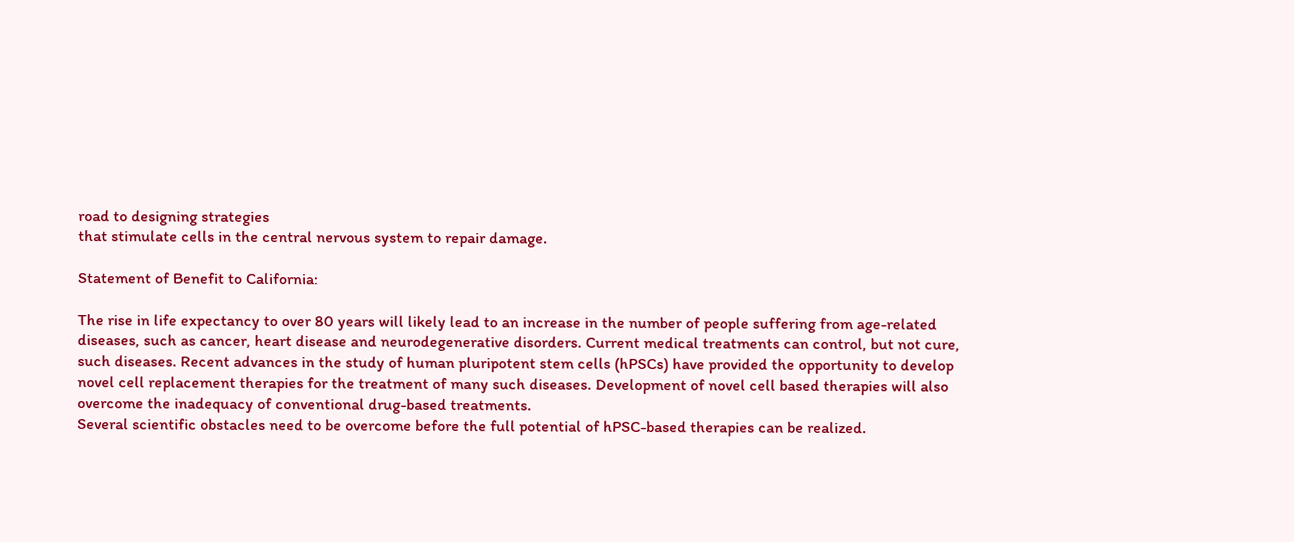road to designing strategies
that stimulate cells in the central nervous system to repair damage.

Statement of Benefit to California:

The rise in life expectancy to over 80 years will likely lead to an increase in the number of people suffering from age-related
diseases, such as cancer, heart disease and neurodegenerative disorders. Current medical treatments can control, but not cure,
such diseases. Recent advances in the study of human pluripotent stem cells (hPSCs) have provided the opportunity to develop
novel cell replacement therapies for the treatment of many such diseases. Development of novel cell based therapies will also
overcome the inadequacy of conventional drug-based treatments.
Several scientific obstacles need to be overcome before the full potential of hPSC-based therapies can be realized.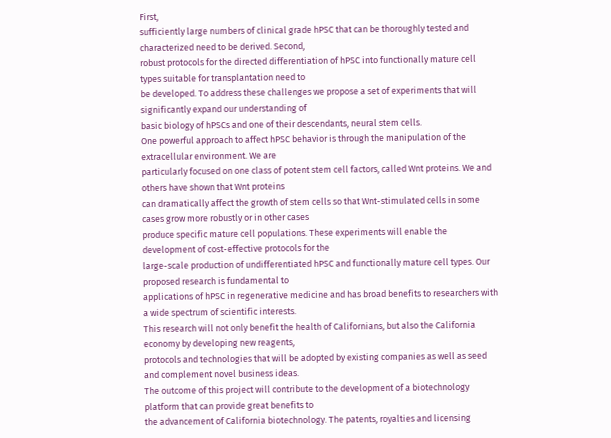First,
sufficiently large numbers of clinical grade hPSC that can be thoroughly tested and characterized need to be derived. Second,
robust protocols for the directed differentiation of hPSC into functionally mature cell types suitable for transplantation need to
be developed. To address these challenges we propose a set of experiments that will significantly expand our understanding of
basic biology of hPSCs and one of their descendants, neural stem cells.
One powerful approach to affect hPSC behavior is through the manipulation of the extracellular environment. We are
particularly focused on one class of potent stem cell factors, called Wnt proteins. We and others have shown that Wnt proteins
can dramatically affect the growth of stem cells so that Wnt-stimulated cells in some cases grow more robustly or in other cases
produce specific mature cell populations. These experiments will enable the development of cost-effective protocols for the
large-scale production of undifferentiated hPSC and functionally mature cell types. Our proposed research is fundamental to
applications of hPSC in regenerative medicine and has broad benefits to researchers with a wide spectrum of scientific interests.
This research will not only benefit the health of Californians, but also the California economy by developing new reagents,
protocols and technologies that will be adopted by existing companies as well as seed and complement novel business ideas.
The outcome of this project will contribute to the development of a biotechnology platform that can provide great benefits to
the advancement of California biotechnology. The patents, royalties and licensing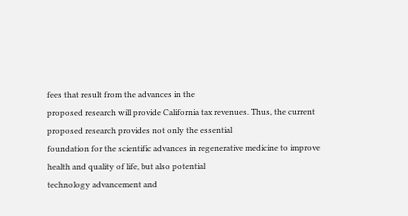fees that result from the advances in the
proposed research will provide California tax revenues. Thus, the current proposed research provides not only the essential
foundation for the scientific advances in regenerative medicine to improve health and quality of life, but also potential
technology advancement and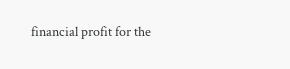financial profit for the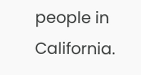people in California.